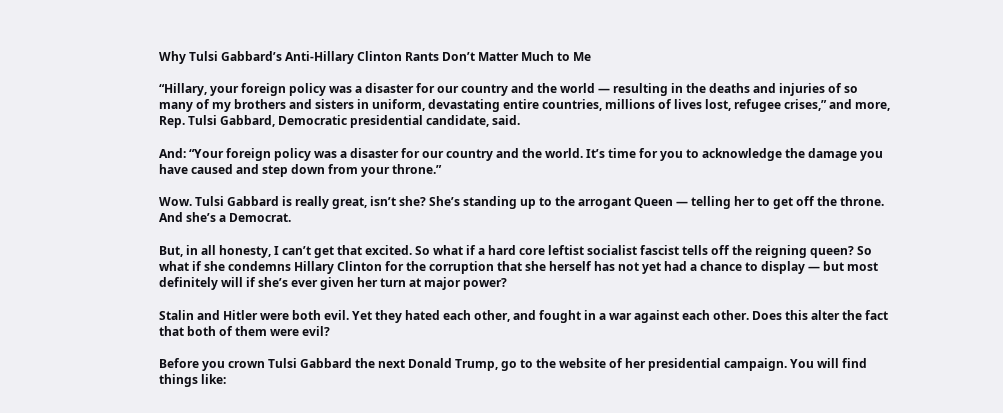Why Tulsi Gabbard’s Anti-Hillary Clinton Rants Don’t Matter Much to Me

“Hillary, your foreign policy was a disaster for our country and the world — resulting in the deaths and injuries of so many of my brothers and sisters in uniform, devastating entire countries, millions of lives lost, refugee crises,” and more, Rep. Tulsi Gabbard, Democratic presidential candidate, said.

And: “Your foreign policy was a disaster for our country and the world. It’s time for you to acknowledge the damage you have caused and step down from your throne.”

Wow. Tulsi Gabbard is really great, isn’t she? She’s standing up to the arrogant Queen — telling her to get off the throne. And she’s a Democrat.

But, in all honesty, I can’t get that excited. So what if a hard core leftist socialist fascist tells off the reigning queen? So what if she condemns Hillary Clinton for the corruption that she herself has not yet had a chance to display — but most definitely will if she’s ever given her turn at major power?

Stalin and Hitler were both evil. Yet they hated each other, and fought in a war against each other. Does this alter the fact that both of them were evil?

Before you crown Tulsi Gabbard the next Donald Trump, go to the website of her presidential campaign. You will find things like: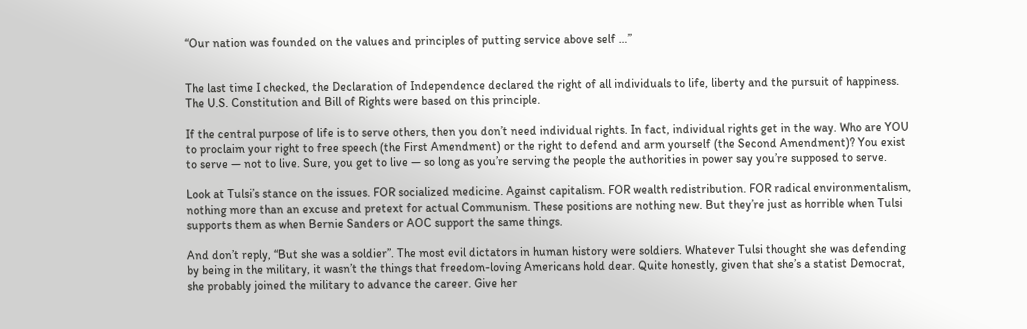“Our nation was founded on the values and principles of putting service above self …”


The last time I checked, the Declaration of Independence declared the right of all individuals to life, liberty and the pursuit of happiness. The U.S. Constitution and Bill of Rights were based on this principle.

If the central purpose of life is to serve others, then you don’t need individual rights. In fact, individual rights get in the way. Who are YOU to proclaim your right to free speech (the First Amendment) or the right to defend and arm yourself (the Second Amendment)? You exist to serve — not to live. Sure, you get to live — so long as you’re serving the people the authorities in power say you’re supposed to serve.

Look at Tulsi’s stance on the issues. FOR socialized medicine. Against capitalism. FOR wealth redistribution. FOR radical environmentalism, nothing more than an excuse and pretext for actual Communism. These positions are nothing new. But they’re just as horrible when Tulsi supports them as when Bernie Sanders or AOC support the same things.

And don’t reply, “But she was a soldier”. The most evil dictators in human history were soldiers. Whatever Tulsi thought she was defending by being in the military, it wasn’t the things that freedom-loving Americans hold dear. Quite honestly, given that she’s a statist Democrat, she probably joined the military to advance the career. Give her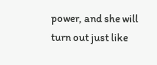power, and she will turn out just like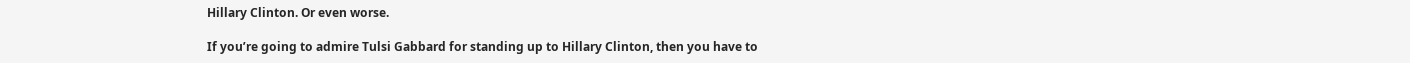Hillary Clinton. Or even worse.

If you’re going to admire Tulsi Gabbard for standing up to Hillary Clinton, then you have to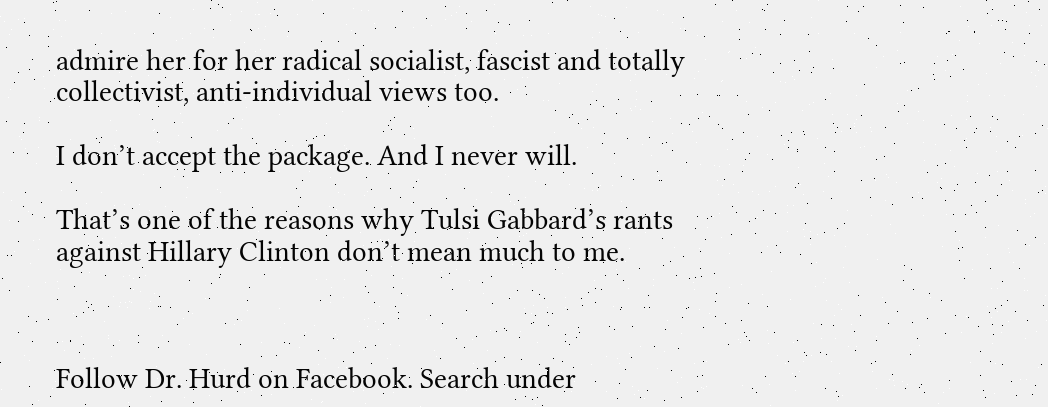admire her for her radical socialist, fascist and totally collectivist, anti-individual views too.

I don’t accept the package. And I never will.

That’s one of the reasons why Tulsi Gabbard’s rants against Hillary Clinton don’t mean much to me.



Follow Dr. Hurd on Facebook. Search under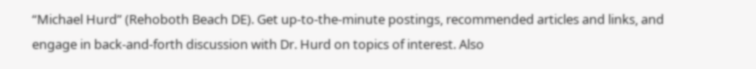“Michael Hurd” (Rehoboth Beach DE). Get up-to-the-minute postings, recommended articles and links, and engage in back-and-forth discussion with Dr. Hurd on topics of interest. Also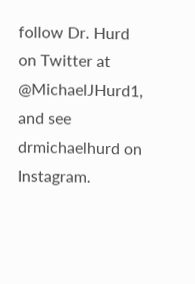follow Dr. Hurd on Twitter at @MichaelJHurd1, and see drmichaelhurd on Instagram.